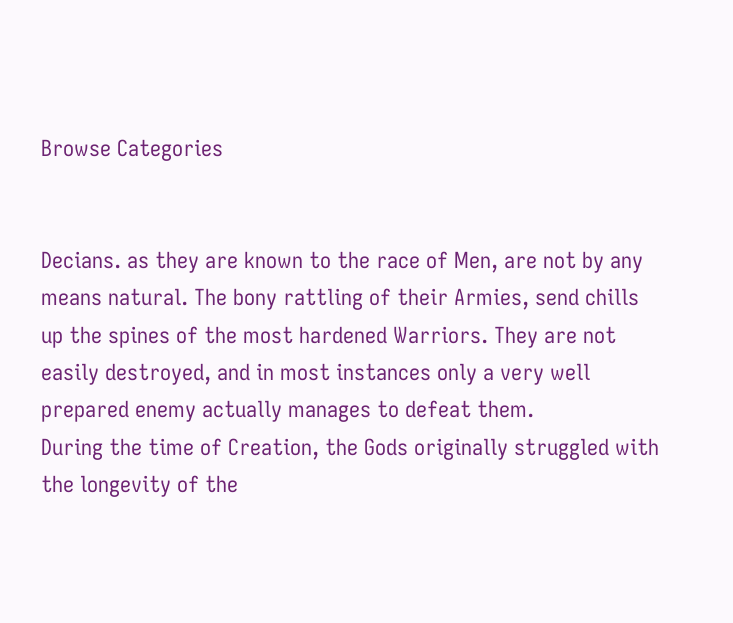Browse Categories


Decians. as they are known to the race of Men, are not by any means natural. The bony rattling of their Armies, send chills up the spines of the most hardened Warriors. They are not easily destroyed, and in most instances only a very well prepared enemy actually manages to defeat them.
During the time of Creation, the Gods originally struggled with the longevity of the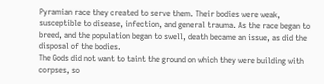Pyramian race they created to serve them. Their bodies were weak, susceptible to disease, infection, and general trauma. As the race began to breed, and the population began to swell, death became an issue, as did the disposal of the bodies.
The Gods did not want to taint the ground on which they were building with corpses, so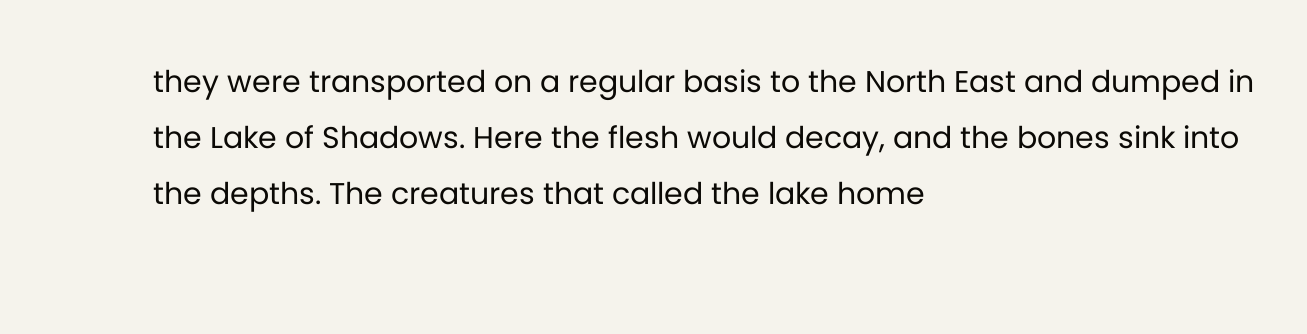they were transported on a regular basis to the North East and dumped in the Lake of Shadows. Here the flesh would decay, and the bones sink into the depths. The creatures that called the lake home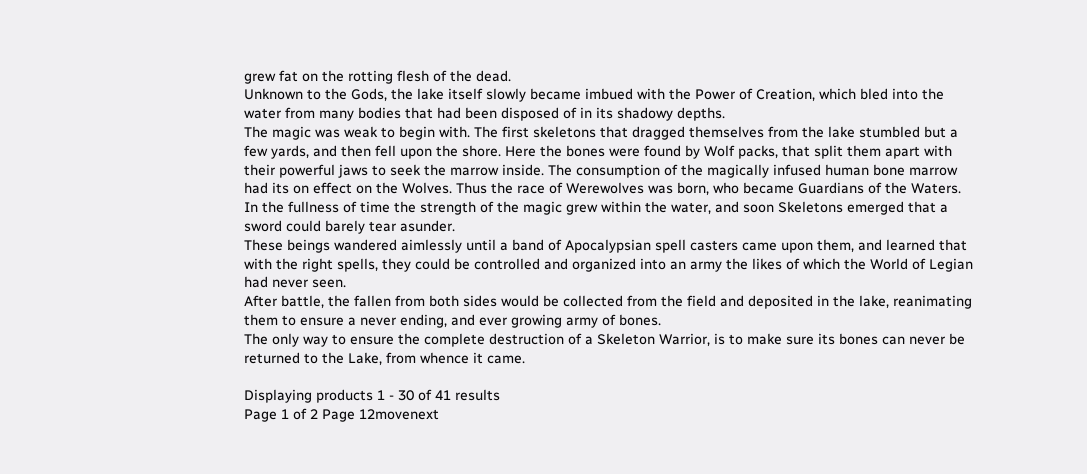grew fat on the rotting flesh of the dead.
Unknown to the Gods, the lake itself slowly became imbued with the Power of Creation, which bled into the water from many bodies that had been disposed of in its shadowy depths.
The magic was weak to begin with. The first skeletons that dragged themselves from the lake stumbled but a few yards, and then fell upon the shore. Here the bones were found by Wolf packs, that split them apart with their powerful jaws to seek the marrow inside. The consumption of the magically infused human bone marrow had its on effect on the Wolves. Thus the race of Werewolves was born, who became Guardians of the Waters.
In the fullness of time the strength of the magic grew within the water, and soon Skeletons emerged that a sword could barely tear asunder.
These beings wandered aimlessly until a band of Apocalypsian spell casters came upon them, and learned that with the right spells, they could be controlled and organized into an army the likes of which the World of Legian had never seen.
After battle, the fallen from both sides would be collected from the field and deposited in the lake, reanimating them to ensure a never ending, and ever growing army of bones.
The only way to ensure the complete destruction of a Skeleton Warrior, is to make sure its bones can never be returned to the Lake, from whence it came.

Displaying products 1 - 30 of 41 results
Page 1 of 2 Page 12movenext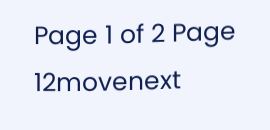Page 1 of 2 Page 12movenext